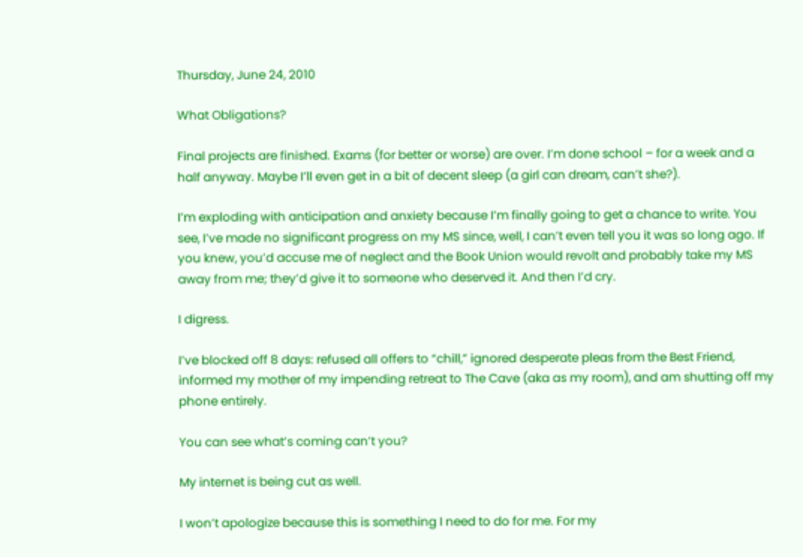Thursday, June 24, 2010

What Obligations?

Final projects are finished. Exams (for better or worse) are over. I’m done school – for a week and a half anyway. Maybe I’ll even get in a bit of decent sleep (a girl can dream, can’t she?).

I’m exploding with anticipation and anxiety because I’m finally going to get a chance to write. You see, I’ve made no significant progress on my MS since, well, I can’t even tell you it was so long ago. If you knew, you’d accuse me of neglect and the Book Union would revolt and probably take my MS away from me; they’d give it to someone who deserved it. And then I’d cry.

I digress.

I’ve blocked off 8 days: refused all offers to “chill,” ignored desperate pleas from the Best Friend, informed my mother of my impending retreat to The Cave (aka as my room), and am shutting off my phone entirely.

You can see what’s coming can’t you?

My internet is being cut as well.

I won’t apologize because this is something I need to do for me. For my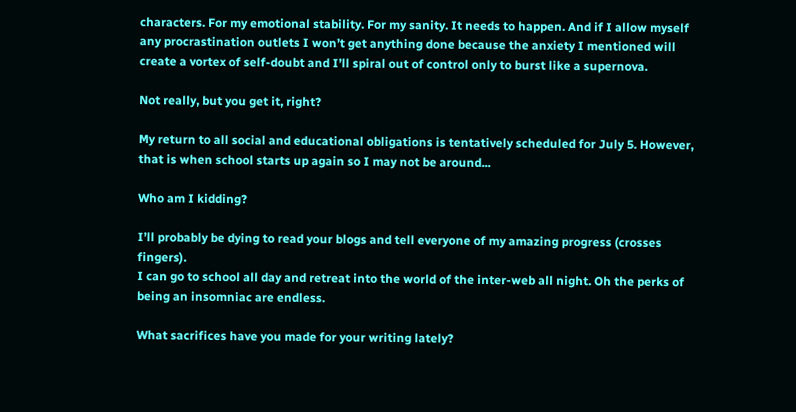characters. For my emotional stability. For my sanity. It needs to happen. And if I allow myself any procrastination outlets I won’t get anything done because the anxiety I mentioned will create a vortex of self-doubt and I’ll spiral out of control only to burst like a supernova.

Not really, but you get it, right?

My return to all social and educational obligations is tentatively scheduled for July 5. However, that is when school starts up again so I may not be around...

Who am I kidding?

I’ll probably be dying to read your blogs and tell everyone of my amazing progress (crosses fingers).
I can go to school all day and retreat into the world of the inter-web all night. Oh the perks of being an insomniac are endless.

What sacrifices have you made for your writing lately?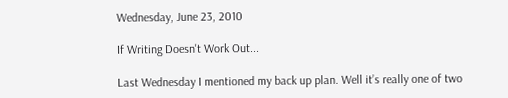Wednesday, June 23, 2010

If Writing Doesn't Work Out...

Last Wednesday I mentioned my back up plan. Well it’s really one of two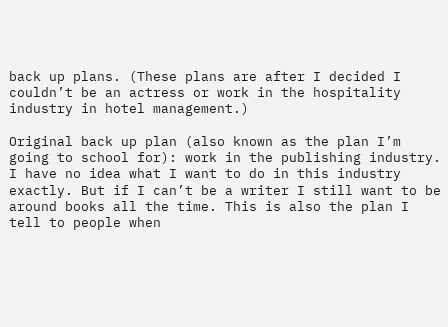back up plans. (These plans are after I decided I couldn’t be an actress or work in the hospitality industry in hotel management.)

Original back up plan (also known as the plan I’m going to school for): work in the publishing industry. I have no idea what I want to do in this industry exactly. But if I can’t be a writer I still want to be around books all the time. This is also the plan I tell to people when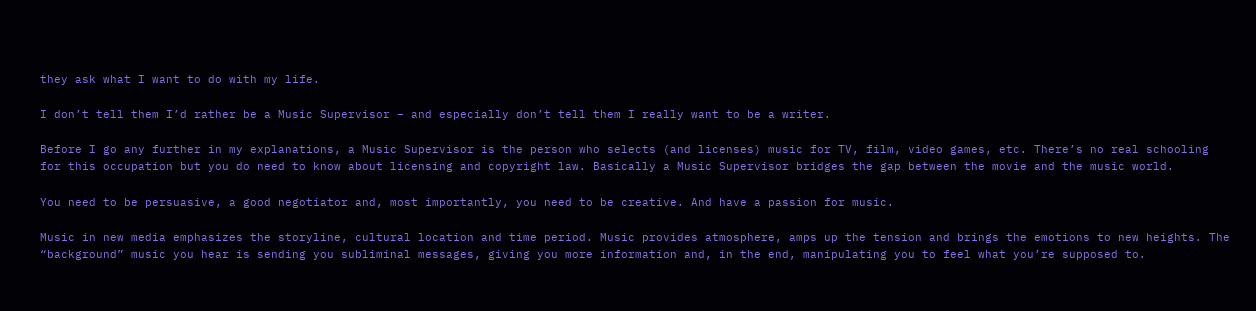they ask what I want to do with my life.

I don’t tell them I’d rather be a Music Supervisor – and especially don’t tell them I really want to be a writer.

Before I go any further in my explanations, a Music Supervisor is the person who selects (and licenses) music for TV, film, video games, etc. There’s no real schooling for this occupation but you do need to know about licensing and copyright law. Basically a Music Supervisor bridges the gap between the movie and the music world.

You need to be persuasive, a good negotiator and, most importantly, you need to be creative. And have a passion for music.

Music in new media emphasizes the storyline, cultural location and time period. Music provides atmosphere, amps up the tension and brings the emotions to new heights. The “background” music you hear is sending you subliminal messages, giving you more information and, in the end, manipulating you to feel what you’re supposed to.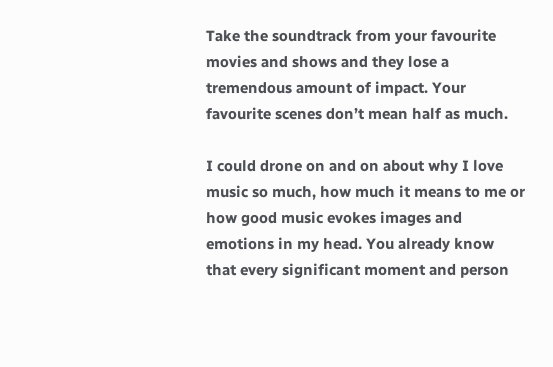Take the soundtrack from your favourite movies and shows and they lose a tremendous amount of impact. Your favourite scenes don’t mean half as much.

I could drone on and on about why I love music so much, how much it means to me or how good music evokes images and emotions in my head. You already know that every significant moment and person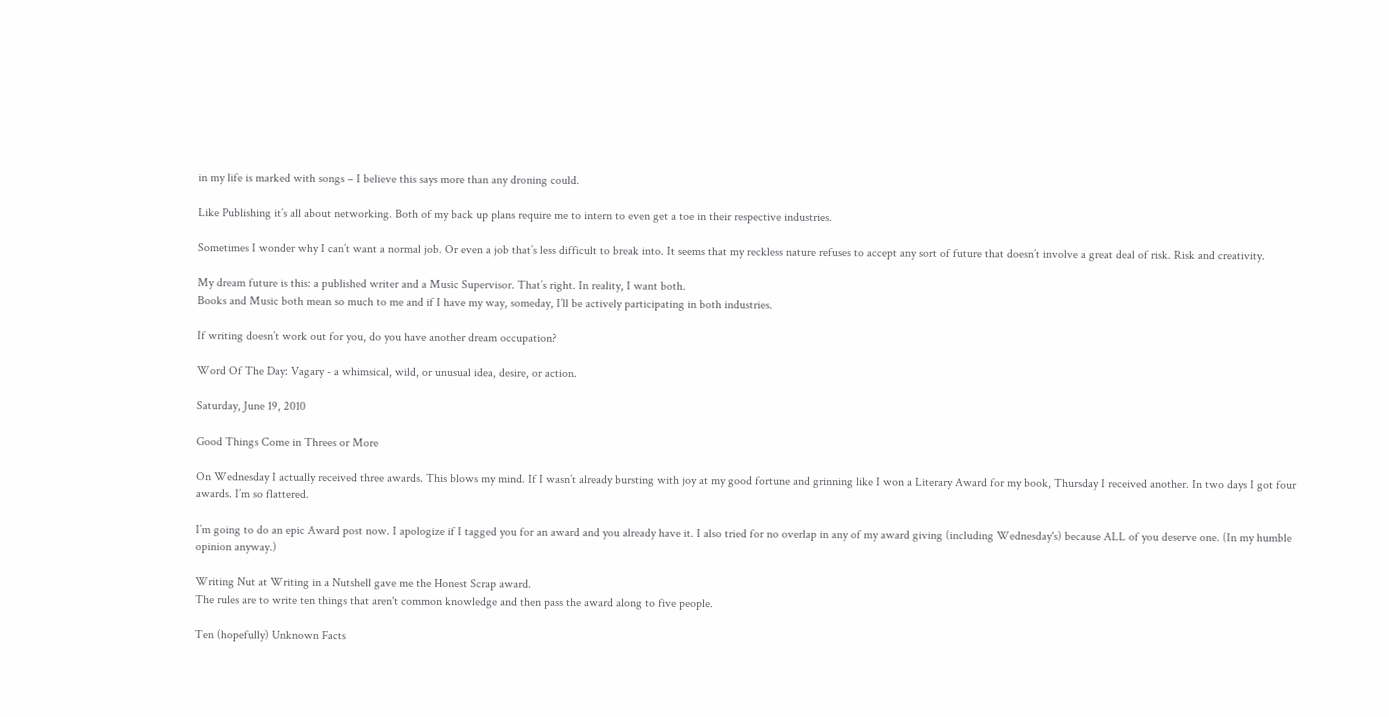in my life is marked with songs – I believe this says more than any droning could.

Like Publishing it’s all about networking. Both of my back up plans require me to intern to even get a toe in their respective industries.

Sometimes I wonder why I can’t want a normal job. Or even a job that’s less difficult to break into. It seems that my reckless nature refuses to accept any sort of future that doesn’t involve a great deal of risk. Risk and creativity.

My dream future is this: a published writer and a Music Supervisor. That’s right. In reality, I want both.
Books and Music both mean so much to me and if I have my way, someday, I’ll be actively participating in both industries.

If writing doesn’t work out for you, do you have another dream occupation?

Word Of The Day: Vagary - a whimsical, wild, or unusual idea, desire, or action.

Saturday, June 19, 2010

Good Things Come in Threes or More

On Wednesday I actually received three awards. This blows my mind. If I wasn’t already bursting with joy at my good fortune and grinning like I won a Literary Award for my book, Thursday I received another. In two days I got four awards. I’m so flattered.

I’m going to do an epic Award post now. I apologize if I tagged you for an award and you already have it. I also tried for no overlap in any of my award giving (including Wednesday's) because ALL of you deserve one. (In my humble opinion anyway.)

Writing Nut at Writing in a Nutshell gave me the Honest Scrap award.
The rules are to write ten things that aren't common knowledge and then pass the award along to five people.

Ten (hopefully) Unknown Facts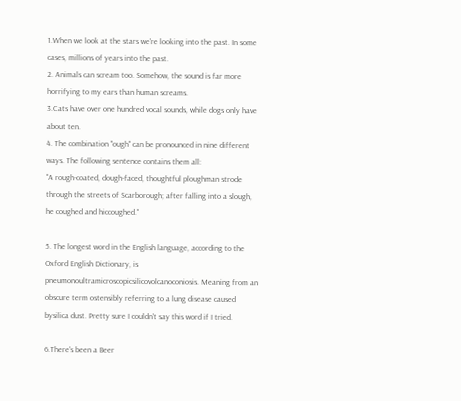1.When we look at the stars we're looking into the past. In some cases, millions of years into the past.
2. Animals can scream too. Somehow, the sound is far more horrifying to my ears than human screams.
3.Cats have over one hundred vocal sounds, while dogs only have about ten.
4. The combination "ough" can be pronounced in nine different ways. The following sentence contains them all:
"A rough-coated, dough-faced, thoughtful ploughman strode through the streets of Scarborough; after falling into a slough, he coughed and hiccoughed."

5. The longest word in the English language, according to the Oxford English Dictionary, is pneumonoultramicroscopicsilicovolcanoconiosis. Meaning from an obscure term ostensibly referring to a lung disease caused bysilica dust. Pretty sure I couldn't say this word if I tried.

6.There's been a Beer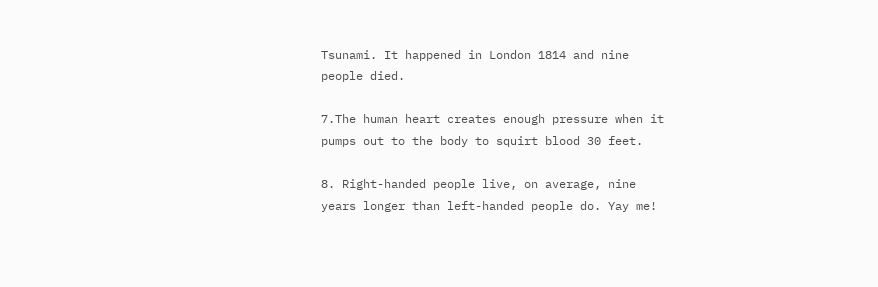Tsunami. It happened in London 1814 and nine people died.

7.The human heart creates enough pressure when it pumps out to the body to squirt blood 30 feet.

8. Right-handed people live, on average, nine years longer than left-handed people do. Yay me!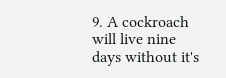9. A cockroach will live nine days without it's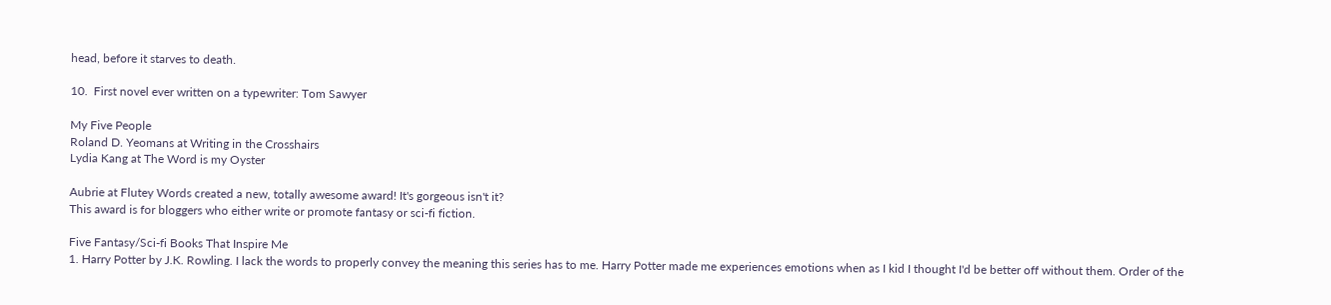head, before it starves to death.

10.  First novel ever written on a typewriter: Tom Sawyer

My Five People
Roland D. Yeomans at Writing in the Crosshairs
Lydia Kang at The Word is my Oyster

Aubrie at Flutey Words created a new, totally awesome award! It's gorgeous isn't it?
This award is for bloggers who either write or promote fantasy or sci-fi fiction.

Five Fantasy/Sci-fi Books That Inspire Me
1. Harry Potter by J.K. Rowling. I lack the words to properly convey the meaning this series has to me. Harry Potter made me experiences emotions when as I kid I thought I'd be better off without them. Order of the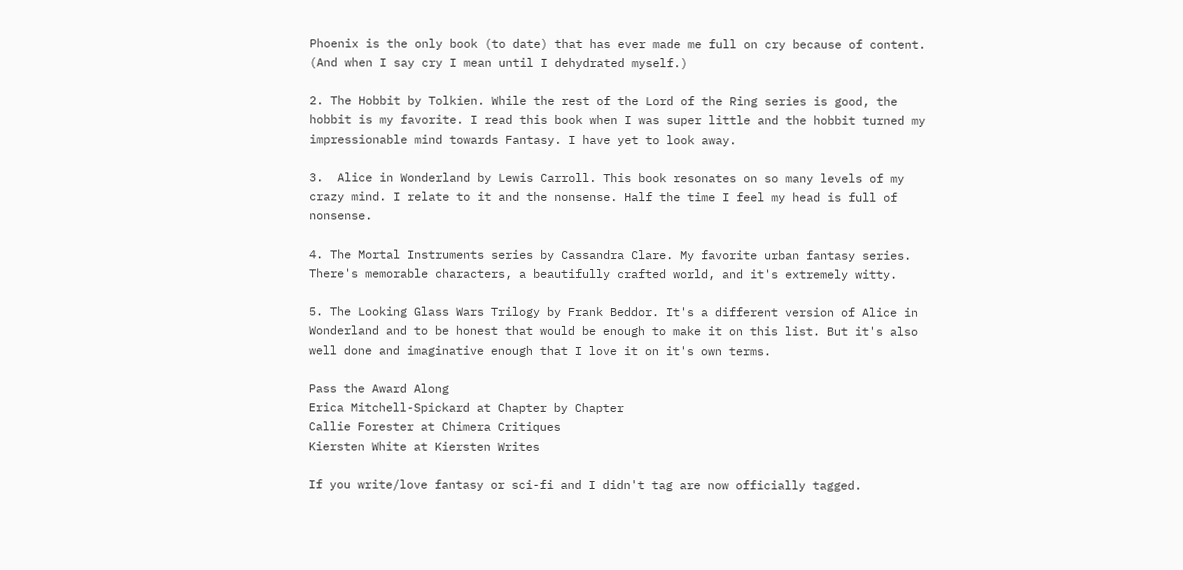Phoenix is the only book (to date) that has ever made me full on cry because of content. (And when I say cry I mean until I dehydrated myself.)

2. The Hobbit by Tolkien. While the rest of the Lord of the Ring series is good, the hobbit is my favorite. I read this book when I was super little and the hobbit turned my impressionable mind towards Fantasy. I have yet to look away.

3.  Alice in Wonderland by Lewis Carroll. This book resonates on so many levels of my crazy mind. I relate to it and the nonsense. Half the time I feel my head is full of nonsense.

4. The Mortal Instruments series by Cassandra Clare. My favorite urban fantasy series. There's memorable characters, a beautifully crafted world, and it's extremely witty.

5. The Looking Glass Wars Trilogy by Frank Beddor. It's a different version of Alice in Wonderland and to be honest that would be enough to make it on this list. But it's also well done and imaginative enough that I love it on it's own terms.

Pass the Award Along
Erica Mitchell-Spickard at Chapter by Chapter
Callie Forester at Chimera Critiques
Kiersten White at Kiersten Writes

If you write/love fantasy or sci-fi and I didn't tag are now officially tagged.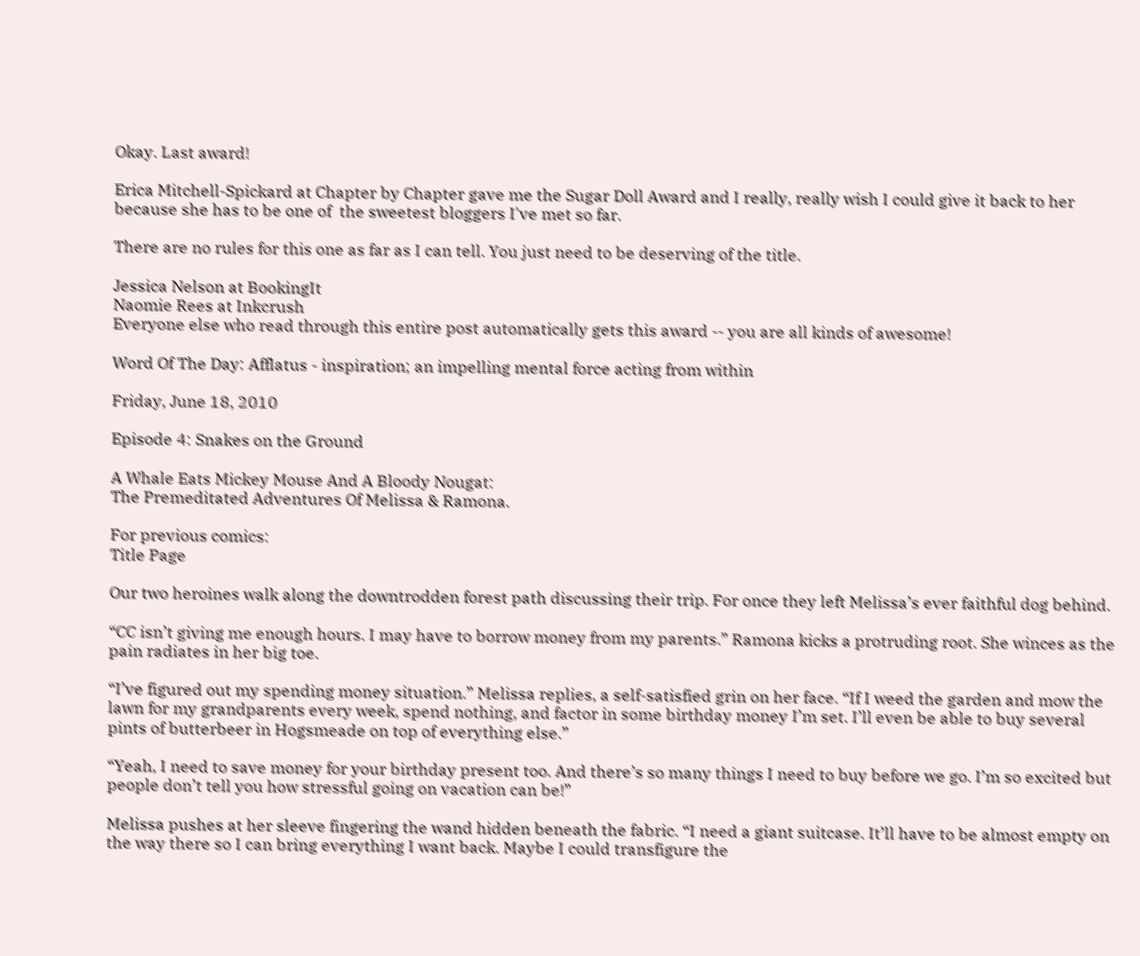Okay. Last award!

Erica Mitchell-Spickard at Chapter by Chapter gave me the Sugar Doll Award and I really, really wish I could give it back to her because she has to be one of  the sweetest bloggers I've met so far.

There are no rules for this one as far as I can tell. You just need to be deserving of the title.

Jessica Nelson at BookingIt
Naomie Rees at Inkcrush
Everyone else who read through this entire post automatically gets this award -- you are all kinds of awesome!

Word Of The Day: Afflatus - inspiration; an impelling mental force acting from within

Friday, June 18, 2010

Episode 4: Snakes on the Ground

A Whale Eats Mickey Mouse And A Bloody Nougat:
The Premeditated Adventures Of Melissa & Ramona.

For previous comics:
Title Page

Our two heroines walk along the downtrodden forest path discussing their trip. For once they left Melissa’s ever faithful dog behind.

“CC isn’t giving me enough hours. I may have to borrow money from my parents.” Ramona kicks a protruding root. She winces as the pain radiates in her big toe.

“I’ve figured out my spending money situation.” Melissa replies, a self-satisfied grin on her face. “If I weed the garden and mow the lawn for my grandparents every week, spend nothing, and factor in some birthday money I’m set. I’ll even be able to buy several pints of butterbeer in Hogsmeade on top of everything else.”

“Yeah, I need to save money for your birthday present too. And there’s so many things I need to buy before we go. I’m so excited but people don’t tell you how stressful going on vacation can be!”

Melissa pushes at her sleeve fingering the wand hidden beneath the fabric. “I need a giant suitcase. It’ll have to be almost empty on the way there so I can bring everything I want back. Maybe I could transfigure the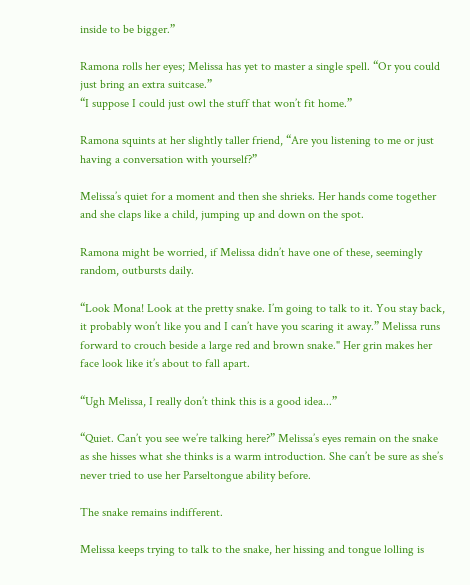inside to be bigger.”

Ramona rolls her eyes; Melissa has yet to master a single spell. “Or you could just bring an extra suitcase.”
“I suppose I could just owl the stuff that won’t fit home.”

Ramona squints at her slightly taller friend, “Are you listening to me or just having a conversation with yourself?”

Melissa’s quiet for a moment and then she shrieks. Her hands come together and she claps like a child, jumping up and down on the spot.

Ramona might be worried, if Melissa didn’t have one of these, seemingly random, outbursts daily.

“Look Mona! Look at the pretty snake. I’m going to talk to it. You stay back, it probably won’t like you and I can’t have you scaring it away.” Melissa runs forward to crouch beside a large red and brown snake." Her grin makes her face look like it’s about to fall apart.

“Ugh Melissa, I really don’t think this is a good idea...”

“Quiet. Can’t you see we’re talking here?” Melissa’s eyes remain on the snake as she hisses what she thinks is a warm introduction. She can’t be sure as she’s never tried to use her Parseltongue ability before.

The snake remains indifferent.

Melissa keeps trying to talk to the snake, her hissing and tongue lolling is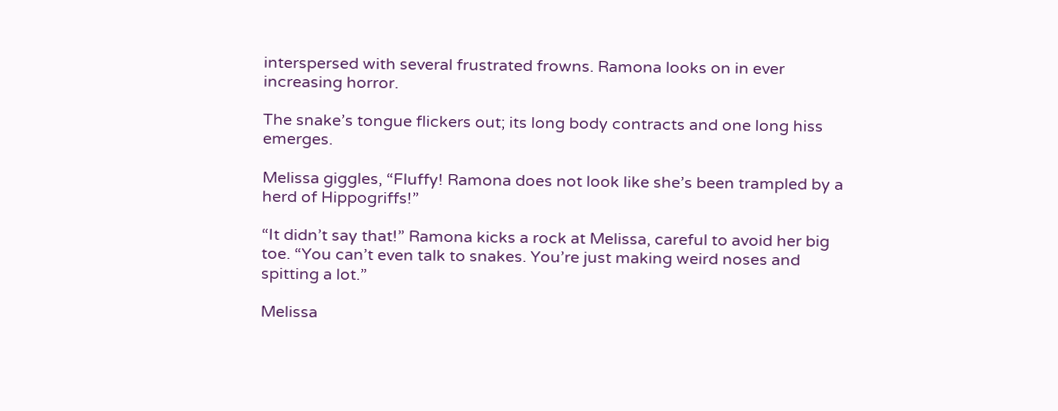interspersed with several frustrated frowns. Ramona looks on in ever increasing horror.

The snake’s tongue flickers out; its long body contracts and one long hiss emerges.

Melissa giggles, “Fluffy! Ramona does not look like she’s been trampled by a herd of Hippogriffs!”

“It didn’t say that!” Ramona kicks a rock at Melissa, careful to avoid her big toe. “You can’t even talk to snakes. You’re just making weird noses and spitting a lot.”

Melissa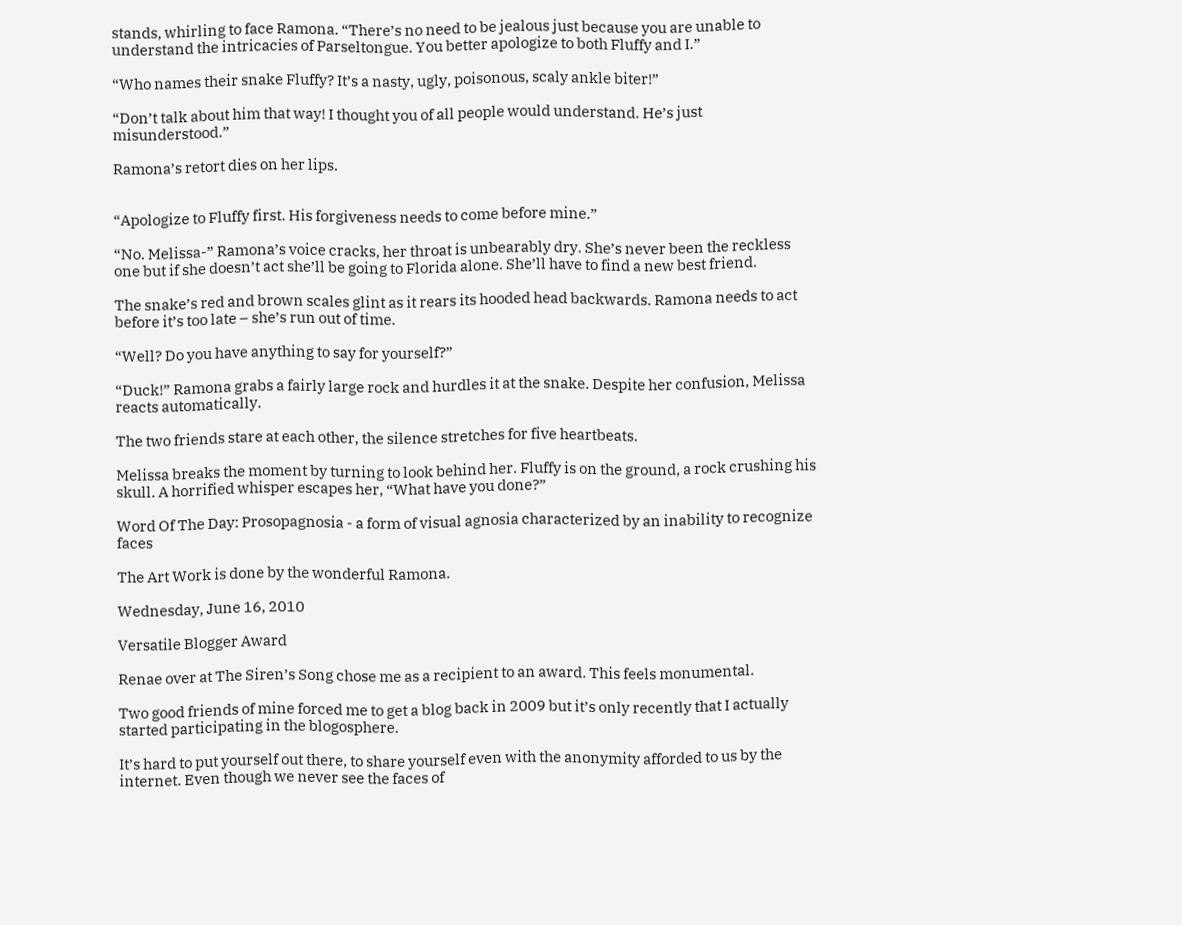stands, whirling to face Ramona. “There’s no need to be jealous just because you are unable to
understand the intricacies of Parseltongue. You better apologize to both Fluffy and I.”

“Who names their snake Fluffy? It’s a nasty, ugly, poisonous, scaly ankle biter!”

“Don’t talk about him that way! I thought you of all people would understand. He’s just misunderstood.”

Ramona’s retort dies on her lips.


“Apologize to Fluffy first. His forgiveness needs to come before mine.”

“No. Melissa-” Ramona’s voice cracks, her throat is unbearably dry. She’s never been the reckless one but if she doesn’t act she’ll be going to Florida alone. She’ll have to find a new best friend.

The snake’s red and brown scales glint as it rears its hooded head backwards. Ramona needs to act before it’s too late – she’s run out of time.

“Well? Do you have anything to say for yourself?”

“Duck!” Ramona grabs a fairly large rock and hurdles it at the snake. Despite her confusion, Melissa reacts automatically.

The two friends stare at each other, the silence stretches for five heartbeats.

Melissa breaks the moment by turning to look behind her. Fluffy is on the ground, a rock crushing his skull. A horrified whisper escapes her, “What have you done?”

Word Of The Day: Prosopagnosia - a form of visual agnosia characterized by an inability to recognize faces

The Art Work is done by the wonderful Ramona.

Wednesday, June 16, 2010

Versatile Blogger Award

Renae over at The Siren’s Song chose me as a recipient to an award. This feels monumental.

Two good friends of mine forced me to get a blog back in 2009 but it’s only recently that I actually started participating in the blogosphere.

It’s hard to put yourself out there, to share yourself even with the anonymity afforded to us by the internet. Even though we never see the faces of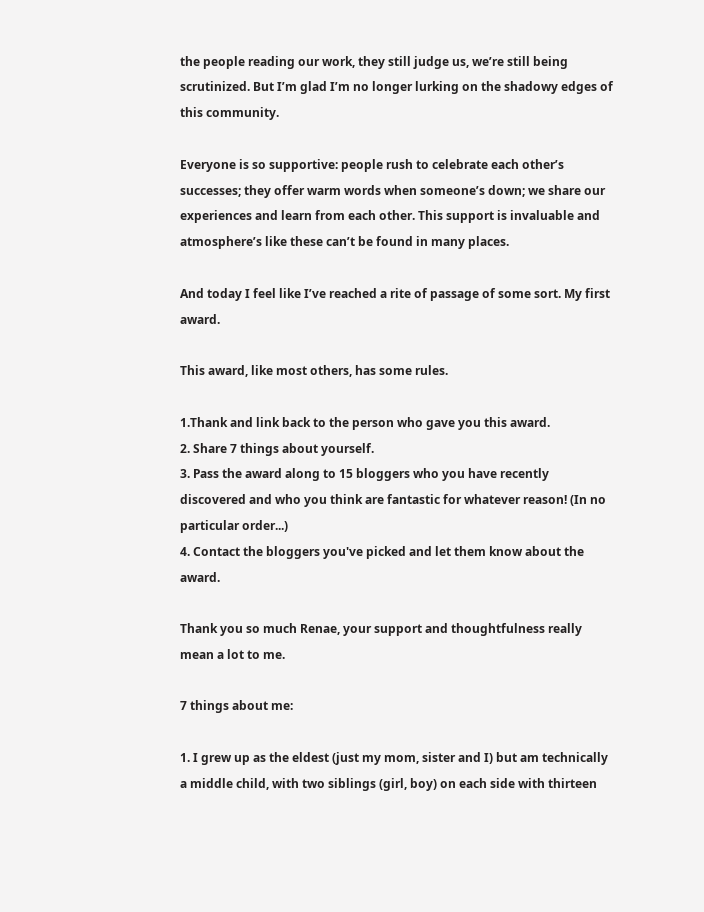the people reading our work, they still judge us, we’re still being scrutinized. But I’m glad I’m no longer lurking on the shadowy edges of this community.

Everyone is so supportive: people rush to celebrate each other’s successes; they offer warm words when someone’s down; we share our experiences and learn from each other. This support is invaluable and atmosphere’s like these can’t be found in many places.

And today I feel like I’ve reached a rite of passage of some sort. My first award.

This award, like most others, has some rules.

1.Thank and link back to the person who gave you this award.
2. Share 7 things about yourself.
3. Pass the award along to 15 bloggers who you have recently discovered and who you think are fantastic for whatever reason! (In no particular order...)
4. Contact the bloggers you've picked and let them know about the award.

Thank you so much Renae, your support and thoughtfulness really mean a lot to me.

7 things about me:

1. I grew up as the eldest (just my mom, sister and I) but am technically a middle child, with two siblings (girl, boy) on each side with thirteen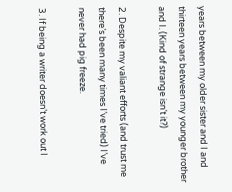years between my older sister and I and thirteen years between my younger brother and I. (Kind of strange isn’t it?)

2. Despite my valiant efforts (and trust me there’s been many times I’ve tried) I’ve never had pig freeze.

3. If being a writer doesn’t work out I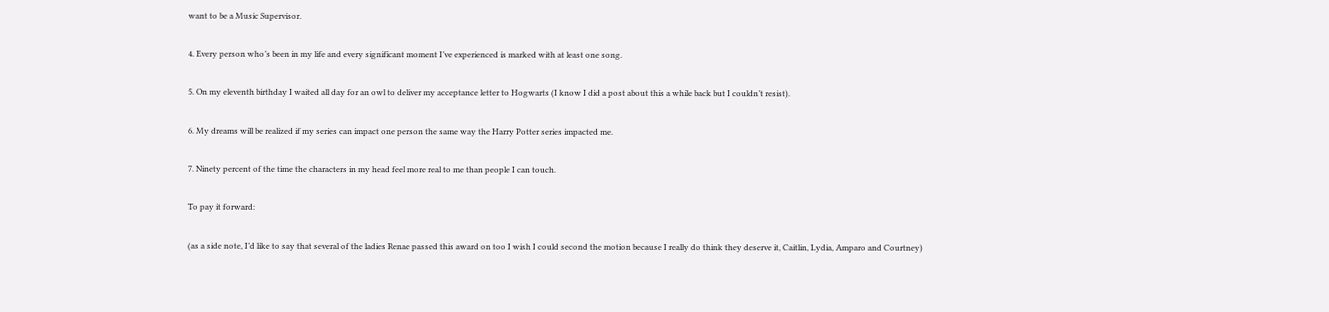want to be a Music Supervisor.

4. Every person who’s been in my life and every significant moment I’ve experienced is marked with at least one song.

5. On my eleventh birthday I waited all day for an owl to deliver my acceptance letter to Hogwarts (I know I did a post about this a while back but I couldn’t resist).

6. My dreams will be realized if my series can impact one person the same way the Harry Potter series impacted me.

7. Ninety percent of the time the characters in my head feel more real to me than people I can touch.

To pay it forward:

(as a side note, I’d like to say that several of the ladies Renae passed this award on too I wish I could second the motion because I really do think they deserve it, Caitlin, Lydia, Amparo and Courtney)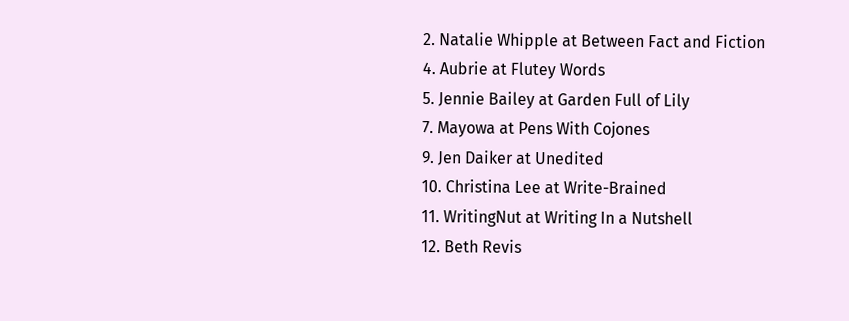2. Natalie Whipple at Between Fact and Fiction
4. Aubrie at Flutey Words
5. Jennie Bailey at Garden Full of Lily
7. Mayowa at Pens With Cojones
9. Jen Daiker at Unedited
10. Christina Lee at Write-Brained
11. WritingNut at Writing In a Nutshell
12. Beth Revis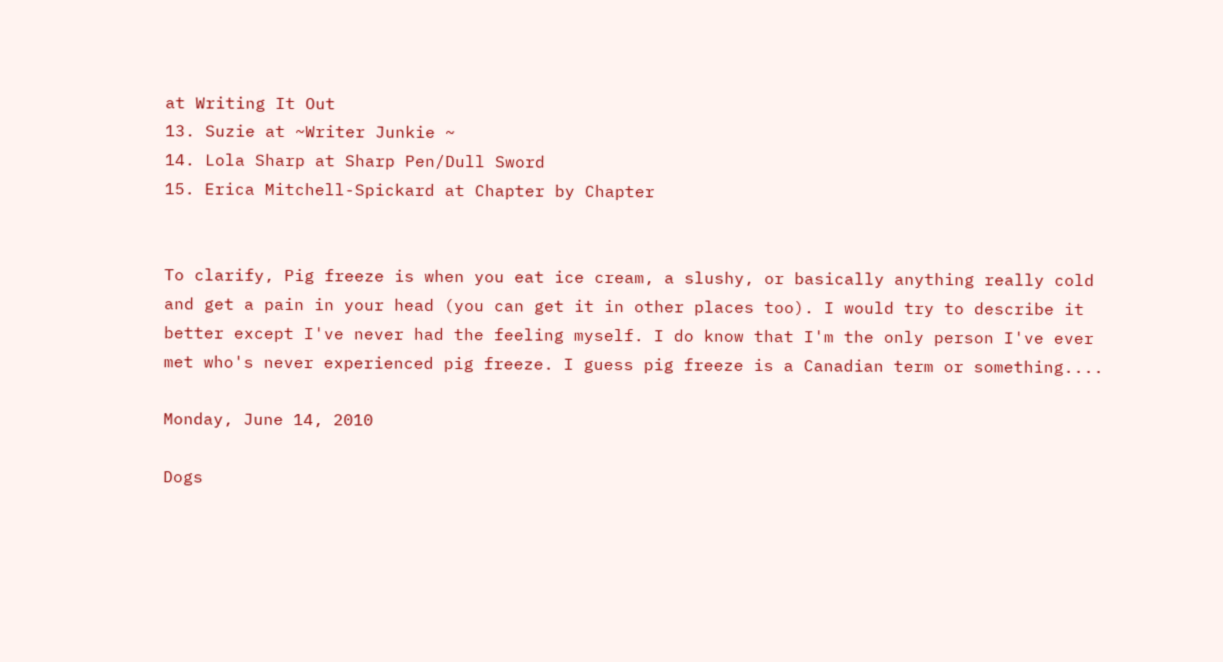at Writing It Out
13. Suzie at ~Writer Junkie ~
14. Lola Sharp at Sharp Pen/Dull Sword
15. Erica Mitchell-Spickard at Chapter by Chapter


To clarify, Pig freeze is when you eat ice cream, a slushy, or basically anything really cold and get a pain in your head (you can get it in other places too). I would try to describe it better except I've never had the feeling myself. I do know that I'm the only person I've ever met who's never experienced pig freeze. I guess pig freeze is a Canadian term or something....

Monday, June 14, 2010

Dogs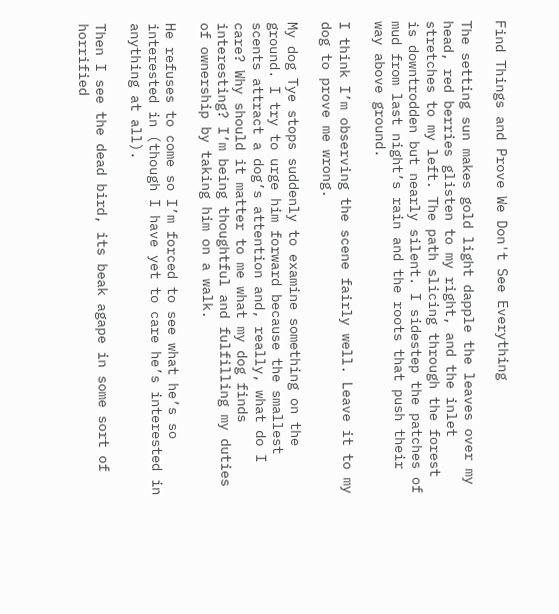Find Things and Prove We Don't See Everything

The setting sun makes gold light dapple the leaves over my head, red berries glisten to my right, and the inlet stretches to my left. The path slicing through the forest is downtrodden but nearly silent. I sidestep the patches of mud from last night’s rain and the roots that push their way above ground.

I think I’m observing the scene fairly well. Leave it to my dog to prove me wrong.

My dog Tye stops suddenly to examine something on the ground. I try to urge him forward because the smallest scents attract a dog’s attention and, really, what do I care? Why should it matter to me what my dog finds interesting? I’m being thoughtful and fulfilling my duties of ownership by taking him on a walk.

He refuses to come so I’m forced to see what he’s so interested in (though I have yet to care he’s interested in anything at all).

Then I see the dead bird, its beak agape in some sort of horrified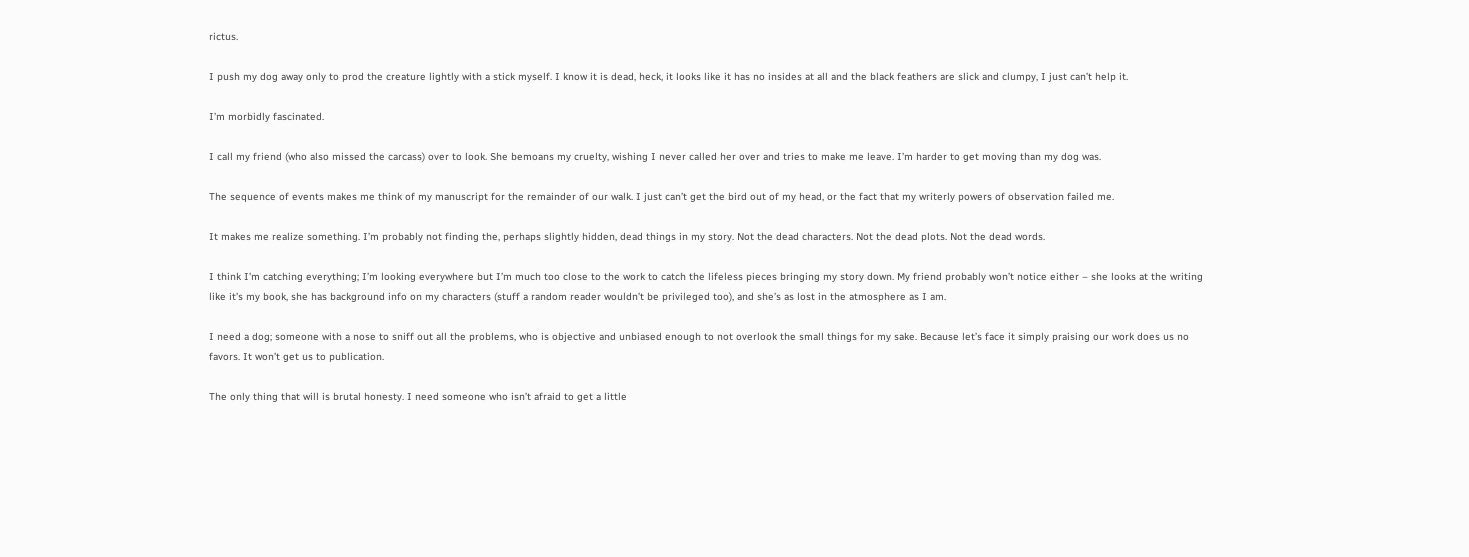rictus.

I push my dog away only to prod the creature lightly with a stick myself. I know it is dead, heck, it looks like it has no insides at all and the black feathers are slick and clumpy, I just can’t help it.

I’m morbidly fascinated.

I call my friend (who also missed the carcass) over to look. She bemoans my cruelty, wishing I never called her over and tries to make me leave. I’m harder to get moving than my dog was.

The sequence of events makes me think of my manuscript for the remainder of our walk. I just can’t get the bird out of my head, or the fact that my writerly powers of observation failed me.

It makes me realize something. I’m probably not finding the, perhaps slightly hidden, dead things in my story. Not the dead characters. Not the dead plots. Not the dead words.

I think I’m catching everything; I’m looking everywhere but I’m much too close to the work to catch the lifeless pieces bringing my story down. My friend probably won’t notice either – she looks at the writing like it’s my book, she has background info on my characters (stuff a random reader wouldn’t be privileged too), and she’s as lost in the atmosphere as I am.

I need a dog; someone with a nose to sniff out all the problems, who is objective and unbiased enough to not overlook the small things for my sake. Because let’s face it simply praising our work does us no favors. It won’t get us to publication.

The only thing that will is brutal honesty. I need someone who isn’t afraid to get a little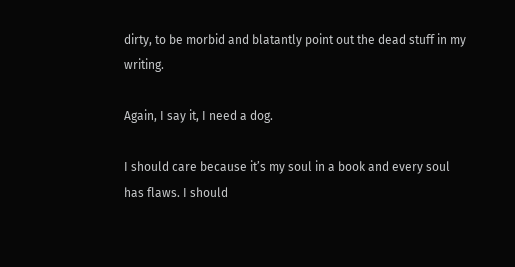dirty, to be morbid and blatantly point out the dead stuff in my writing.

Again, I say it, I need a dog.

I should care because it’s my soul in a book and every soul has flaws. I should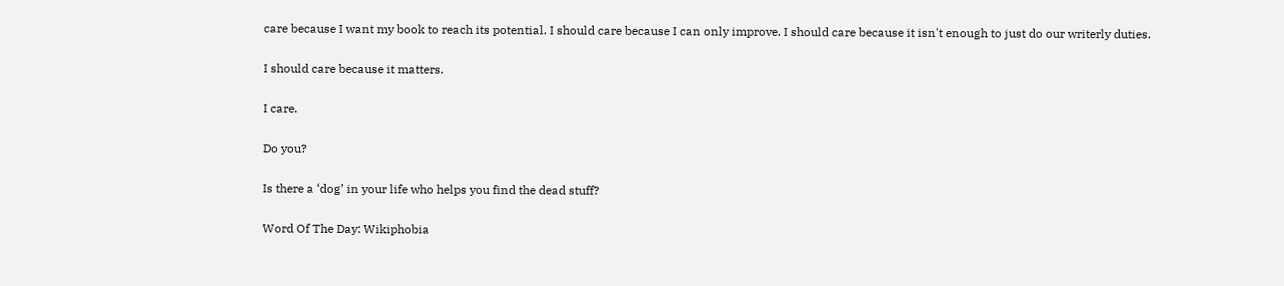care because I want my book to reach its potential. I should care because I can only improve. I should care because it isn't enough to just do our writerly duties.

I should care because it matters.

I care.

Do you?

Is there a ‘dog’ in your life who helps you find the dead stuff?

Word Of The Day: Wikiphobia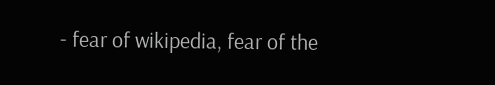- fear of wikipedia, fear of the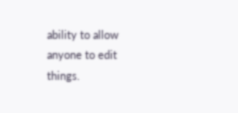ability to allow anyone to edit things.